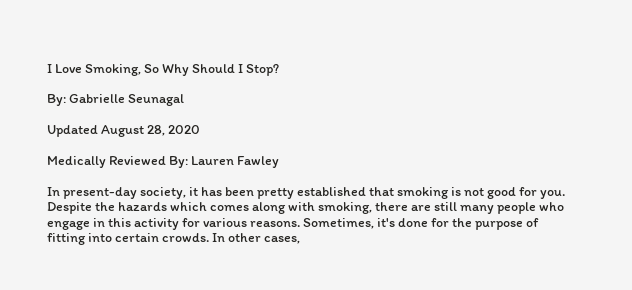I Love Smoking, So Why Should I Stop?

By: Gabrielle Seunagal

Updated August 28, 2020

Medically Reviewed By: Lauren Fawley

In present-day society, it has been pretty established that smoking is not good for you. Despite the hazards which comes along with smoking, there are still many people who engage in this activity for various reasons. Sometimes, it's done for the purpose of fitting into certain crowds. In other cases,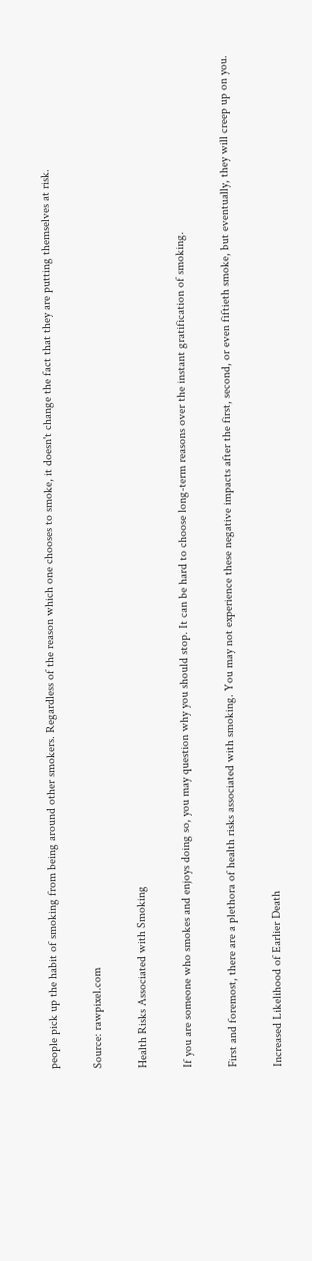people pick up the habit of smoking from being around other smokers. Regardless of the reason which one chooses to smoke, it doesn't change the fact that they are putting themselves at risk.

Source: rawpixel.com

Health Risks Associated with Smoking

If you are someone who smokes and enjoys doing so, you may question why you should stop. It can be hard to choose long-term reasons over the instant gratification of smoking.

First and foremost, there are a plethora of health risks associated with smoking. You may not experience these negative impacts after the first, second, or even fiftieth smoke, but eventually, they will creep up on you.

Increased Likelihood of Earlier Death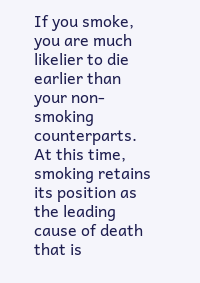If you smoke, you are much likelier to die earlier than your non-smoking counterparts. At this time, smoking retains its position as the leading cause of death that is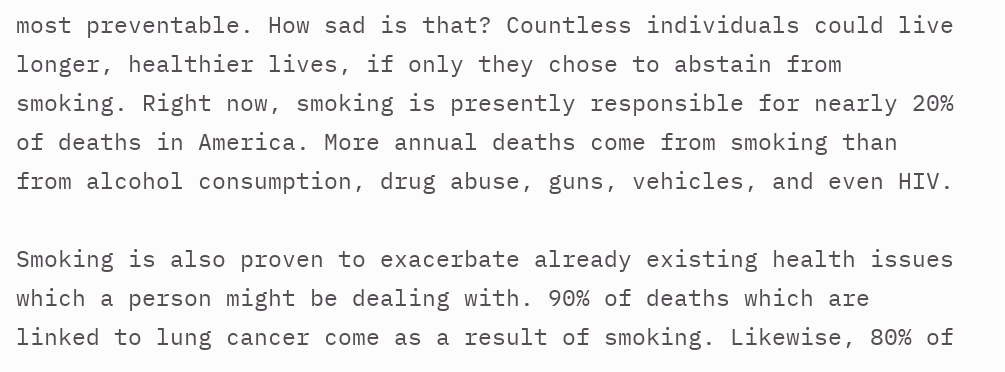most preventable. How sad is that? Countless individuals could live longer, healthier lives, if only they chose to abstain from smoking. Right now, smoking is presently responsible for nearly 20% of deaths in America. More annual deaths come from smoking than from alcohol consumption, drug abuse, guns, vehicles, and even HIV.

Smoking is also proven to exacerbate already existing health issues which a person might be dealing with. 90% of deaths which are linked to lung cancer come as a result of smoking. Likewise, 80% of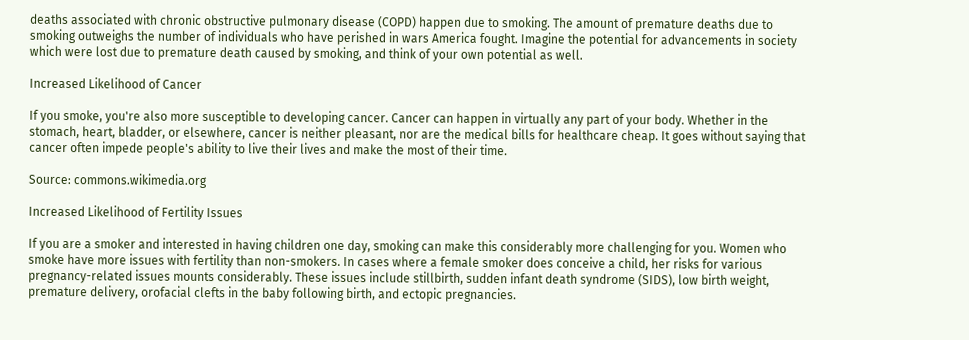deaths associated with chronic obstructive pulmonary disease (COPD) happen due to smoking. The amount of premature deaths due to smoking outweighs the number of individuals who have perished in wars America fought. Imagine the potential for advancements in society which were lost due to premature death caused by smoking, and think of your own potential as well.

Increased Likelihood of Cancer

If you smoke, you're also more susceptible to developing cancer. Cancer can happen in virtually any part of your body. Whether in the stomach, heart, bladder, or elsewhere, cancer is neither pleasant, nor are the medical bills for healthcare cheap. It goes without saying that cancer often impede people's ability to live their lives and make the most of their time.

Source: commons.wikimedia.org

Increased Likelihood of Fertility Issues

If you are a smoker and interested in having children one day, smoking can make this considerably more challenging for you. Women who smoke have more issues with fertility than non-smokers. In cases where a female smoker does conceive a child, her risks for various pregnancy-related issues mounts considerably. These issues include stillbirth, sudden infant death syndrome (SIDS), low birth weight, premature delivery, orofacial clefts in the baby following birth, and ectopic pregnancies.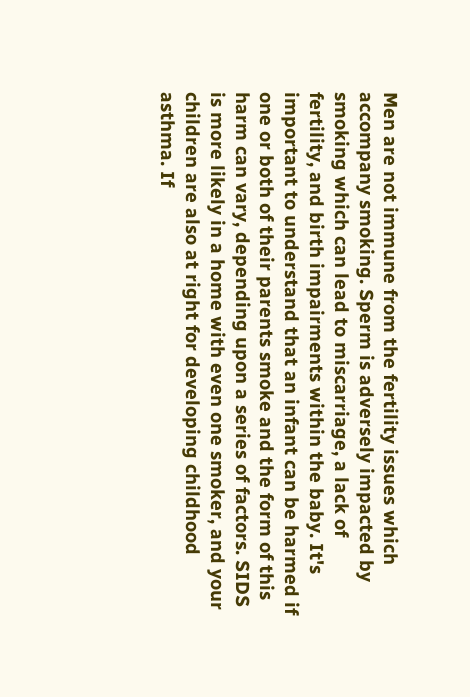Men are not immune from the fertility issues which accompany smoking. Sperm is adversely impacted by smoking which can lead to miscarriage, a lack of fertility, and birth impairments within the baby. It's important to understand that an infant can be harmed if one or both of their parents smoke and the form of this harm can vary, depending upon a series of factors. SIDS is more likely in a home with even one smoker, and your children are also at right for developing childhood asthma. If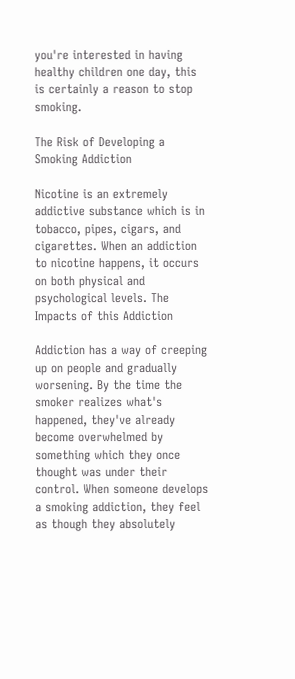you're interested in having healthy children one day, this is certainly a reason to stop smoking.

The Risk of Developing a Smoking Addiction

Nicotine is an extremely addictive substance which is in tobacco, pipes, cigars, and cigarettes. When an addiction to nicotine happens, it occurs on both physical and psychological levels. The Impacts of this Addiction

Addiction has a way of creeping up on people and gradually worsening. By the time the smoker realizes what's happened, they've already become overwhelmed by something which they once thought was under their control. When someone develops a smoking addiction, they feel as though they absolutely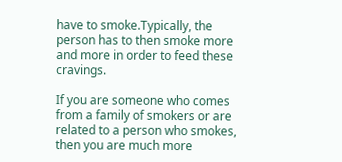have to smoke.Typically, the person has to then smoke more and more in order to feed these cravings.

If you are someone who comes from a family of smokers or are related to a person who smokes, then you are much more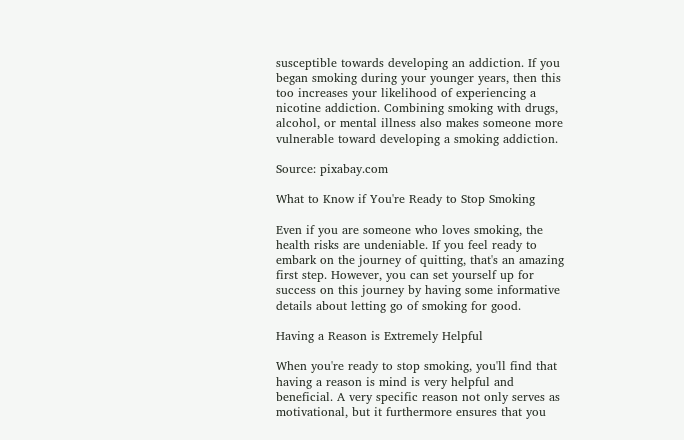susceptible towards developing an addiction. If you began smoking during your younger years, then this too increases your likelihood of experiencing a nicotine addiction. Combining smoking with drugs, alcohol, or mental illness also makes someone more vulnerable toward developing a smoking addiction.

Source: pixabay.com

What to Know if You're Ready to Stop Smoking

Even if you are someone who loves smoking, the health risks are undeniable. If you feel ready to embark on the journey of quitting, that's an amazing first step. However, you can set yourself up for success on this journey by having some informative details about letting go of smoking for good.

Having a Reason is Extremely Helpful

When you're ready to stop smoking, you'll find that having a reason is mind is very helpful and beneficial. A very specific reason not only serves as motivational, but it furthermore ensures that you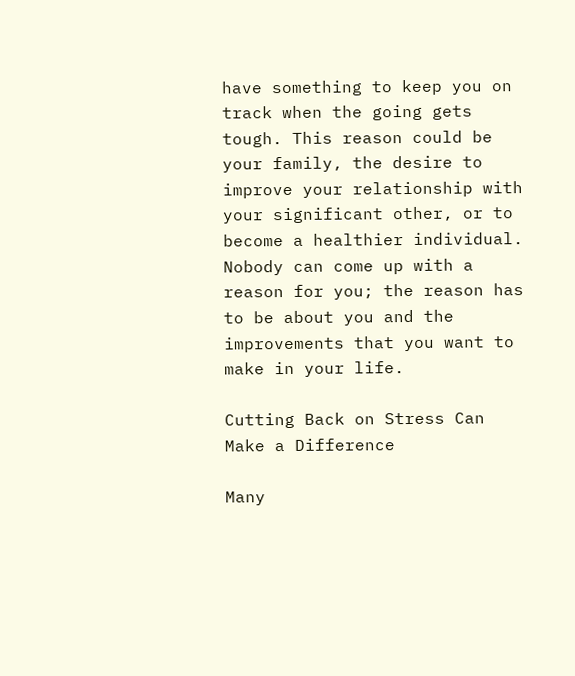have something to keep you on track when the going gets tough. This reason could be your family, the desire to improve your relationship with your significant other, or to become a healthier individual. Nobody can come up with a reason for you; the reason has to be about you and the improvements that you want to make in your life.

Cutting Back on Stress Can Make a Difference

Many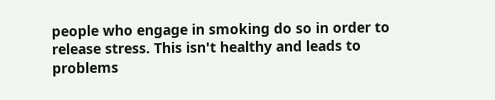people who engage in smoking do so in order to release stress. This isn't healthy and leads to problems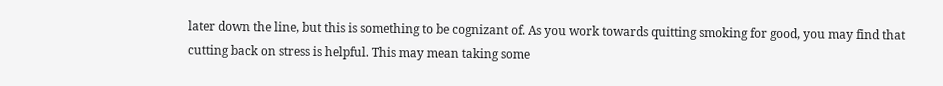later down the line, but this is something to be cognizant of. As you work towards quitting smoking for good, you may find that cutting back on stress is helpful. This may mean taking some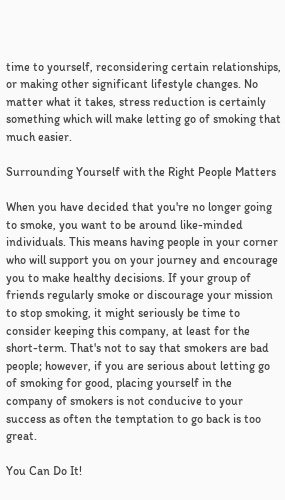time to yourself, reconsidering certain relationships, or making other significant lifestyle changes. No matter what it takes, stress reduction is certainly something which will make letting go of smoking that much easier.

Surrounding Yourself with the Right People Matters

When you have decided that you're no longer going to smoke, you want to be around like-minded individuals. This means having people in your corner who will support you on your journey and encourage you to make healthy decisions. If your group of friends regularly smoke or discourage your mission to stop smoking, it might seriously be time to consider keeping this company, at least for the short-term. That's not to say that smokers are bad people; however, if you are serious about letting go of smoking for good, placing yourself in the company of smokers is not conducive to your success as often the temptation to go back is too great.

You Can Do It!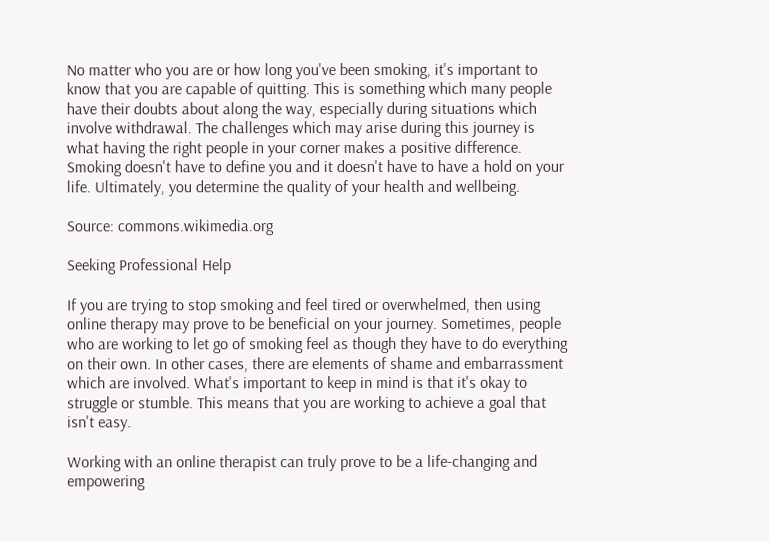No matter who you are or how long you've been smoking, it's important to know that you are capable of quitting. This is something which many people have their doubts about along the way, especially during situations which involve withdrawal. The challenges which may arise during this journey is what having the right people in your corner makes a positive difference. Smoking doesn't have to define you and it doesn't have to have a hold on your life. Ultimately, you determine the quality of your health and wellbeing.

Source: commons.wikimedia.org

Seeking Professional Help

If you are trying to stop smoking and feel tired or overwhelmed, then using online therapy may prove to be beneficial on your journey. Sometimes, people who are working to let go of smoking feel as though they have to do everything on their own. In other cases, there are elements of shame and embarrassment which are involved. What's important to keep in mind is that it's okay to struggle or stumble. This means that you are working to achieve a goal that isn't easy.

Working with an online therapist can truly prove to be a life-changing and empowering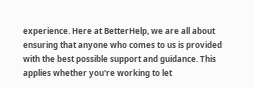experience. Here at BetterHelp, we are all about ensuring that anyone who comes to us is provided with the best possible support and guidance. This applies whether you're working to let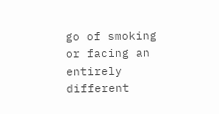go of smoking or facing an entirely different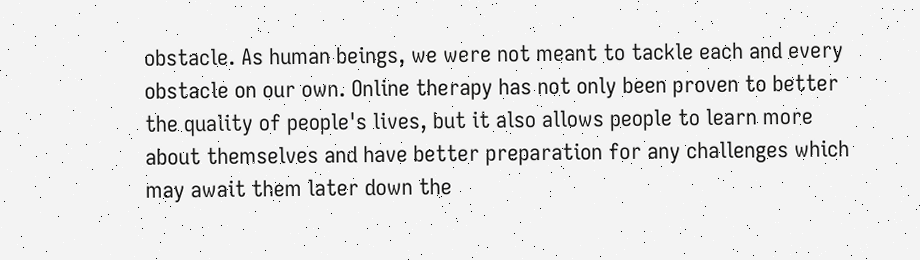obstacle. As human beings, we were not meant to tackle each and every obstacle on our own. Online therapy has not only been proven to better the quality of people's lives, but it also allows people to learn more about themselves and have better preparation for any challenges which may await them later down the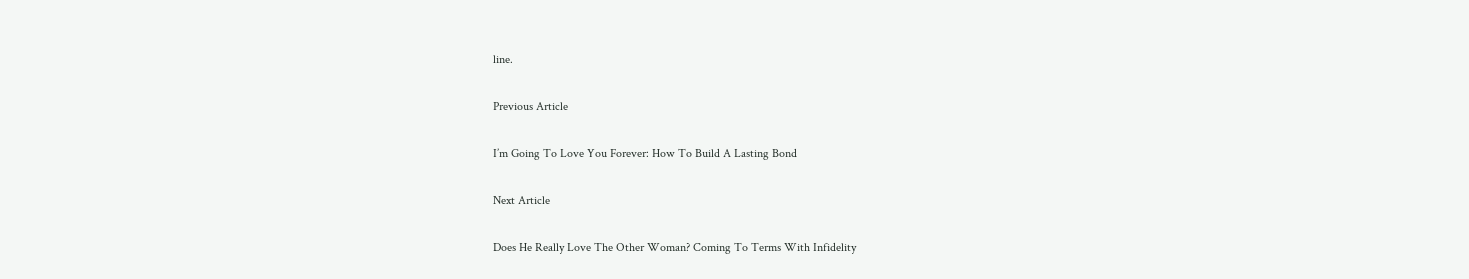line.

Previous Article

I’m Going To Love You Forever: How To Build A Lasting Bond

Next Article

Does He Really Love The Other Woman? Coming To Terms With Infidelity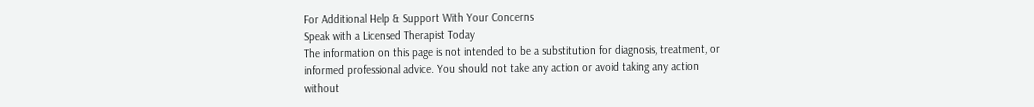For Additional Help & Support With Your Concerns
Speak with a Licensed Therapist Today
The information on this page is not intended to be a substitution for diagnosis, treatment, or informed professional advice. You should not take any action or avoid taking any action without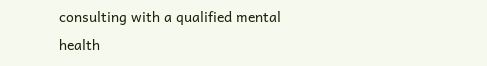consulting with a qualified mental health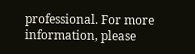professional. For more information, please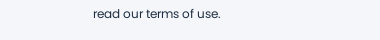read our terms of use.